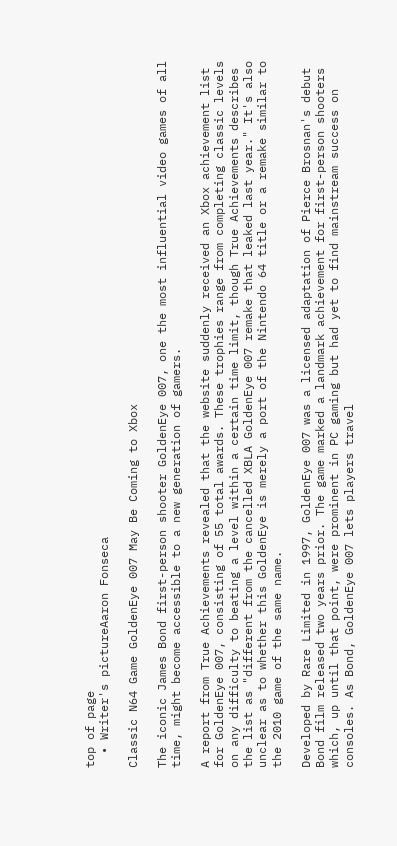top of page
  • Writer's pictureAaron Fonseca

Classic N64 Game GoldenEye 007 May Be Coming to Xbox

The iconic James Bond first-person shooter GoldenEye 007, one the most influential video games of all time, might become accessible to a new generation of gamers.

A report from True Achievements revealed that the website suddenly received an Xbox achievement list for GoldenEye 007, consisting of 55 total awards. These trophies range from completing classic levels on any difficulty to beating a level within a certain time limit, though True Achievements describes the list as "different from the cancelled XBLA GoldenEye 007 remake that leaked last year." It's also unclear as to whether this GoldenEye is merely a port of the Nintendo 64 title or a remake similar to the 2010 game of the same name.

Developed by Rare Limited in 1997, GoldenEye 007 was a licensed adaptation of Pierce Brosnan's debut Bond film released two years prior. The game marked a landmark achievement for first-person shooters which, up until that point, were prominent in PC gaming but had yet to find mainstream success on consoles. As Bond, GoldenEye 007 lets players travel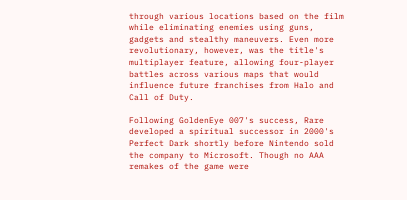through various locations based on the film while eliminating enemies using guns, gadgets and stealthy maneuvers. Even more revolutionary, however, was the title's multiplayer feature, allowing four-player battles across various maps that would influence future franchises from Halo and Call of Duty.

Following GoldenEye 007's success, Rare developed a spiritual successor in 2000's Perfect Dark shortly before Nintendo sold the company to Microsoft. Though no AAA remakes of the game were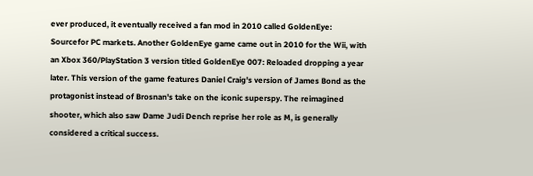ever produced, it eventually received a fan mod in 2010 called GoldenEye: Sourcefor PC markets. Another GoldenEye game came out in 2010 for the Wii, with an Xbox 360/PlayStation 3 version titled GoldenEye 007: Reloaded dropping a year later. This version of the game features Daniel Craig's version of James Bond as the protagonist instead of Brosnan's take on the iconic superspy. The reimagined shooter, which also saw Dame Judi Dench reprise her role as M, is generally considered a critical success.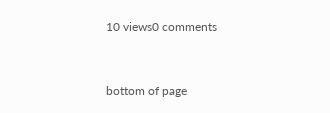10 views0 comments


bottom of page